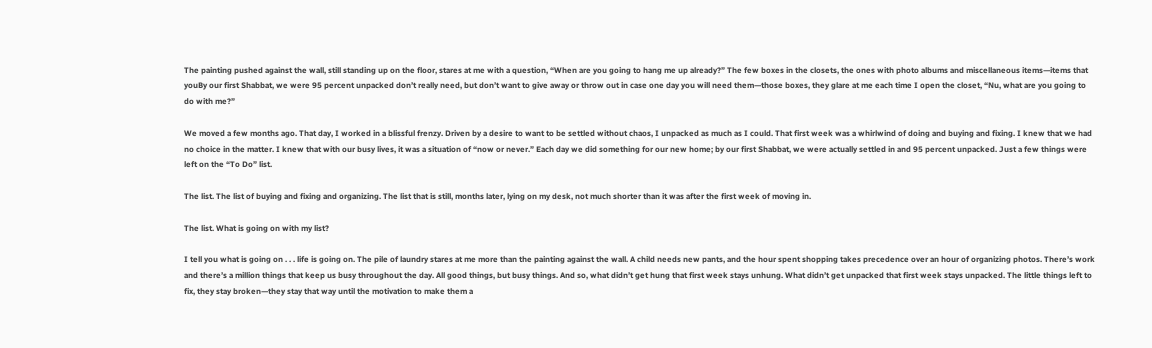The painting pushed against the wall, still standing up on the floor, stares at me with a question, “When are you going to hang me up already?” The few boxes in the closets, the ones with photo albums and miscellaneous items—items that youBy our first Shabbat, we were 95 percent unpacked don’t really need, but don’t want to give away or throw out in case one day you will need them—those boxes, they glare at me each time I open the closet, “Nu, what are you going to do with me?”

We moved a few months ago. That day, I worked in a blissful frenzy. Driven by a desire to want to be settled without chaos, I unpacked as much as I could. That first week was a whirlwind of doing and buying and fixing. I knew that we had no choice in the matter. I knew that with our busy lives, it was a situation of “now or never.” Each day we did something for our new home; by our first Shabbat, we were actually settled in and 95 percent unpacked. Just a few things were left on the “To Do” list.

The list. The list of buying and fixing and organizing. The list that is still, months later, lying on my desk, not much shorter than it was after the first week of moving in.

The list. What is going on with my list?

I tell you what is going on . . . life is going on. The pile of laundry stares at me more than the painting against the wall. A child needs new pants, and the hour spent shopping takes precedence over an hour of organizing photos. There’s work and there’s a million things that keep us busy throughout the day. All good things, but busy things. And so, what didn’t get hung that first week stays unhung. What didn’t get unpacked that first week stays unpacked. The little things left to fix, they stay broken—they stay that way until the motivation to make them a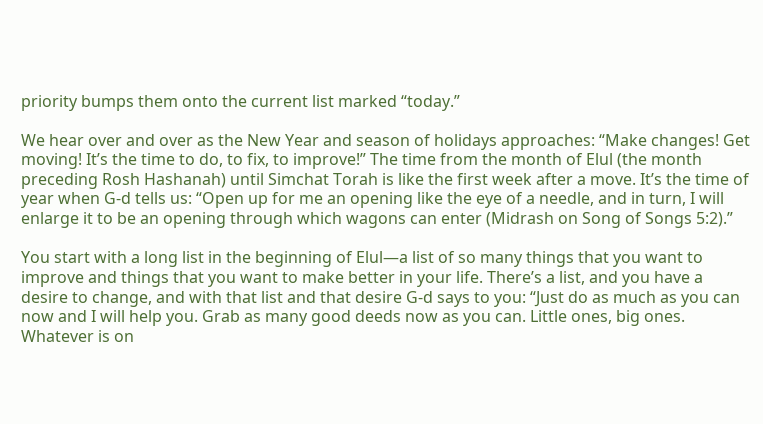priority bumps them onto the current list marked “today.”

We hear over and over as the New Year and season of holidays approaches: “Make changes! Get moving! It’s the time to do, to fix, to improve!” The time from the month of Elul (the month preceding Rosh Hashanah) until Simchat Torah is like the first week after a move. It’s the time of year when G‑d tells us: “Open up for me an opening like the eye of a needle, and in turn, I will enlarge it to be an opening through which wagons can enter (Midrash on Song of Songs 5:2).”

You start with a long list in the beginning of Elul—a list of so many things that you want to improve and things that you want to make better in your life. There’s a list, and you have a desire to change, and with that list and that desire G‑d says to you: “Just do as much as you can now and I will help you. Grab as many good deeds now as you can. Little ones, big ones. Whatever is on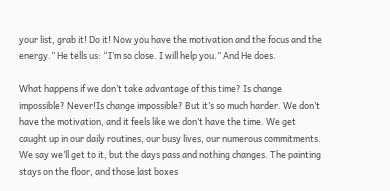your list, grab it! Do it! Now you have the motivation and the focus and the energy.” He tells us: “I’m so close. I will help you.” And He does.

What happens if we don’t take advantage of this time? Is change impossible? Never!Is change impossible? But it’s so much harder. We don’t have the motivation, and it feels like we don’t have the time. We get caught up in our daily routines, our busy lives, our numerous commitments. We say we’ll get to it, but the days pass and nothing changes. The painting stays on the floor, and those last boxes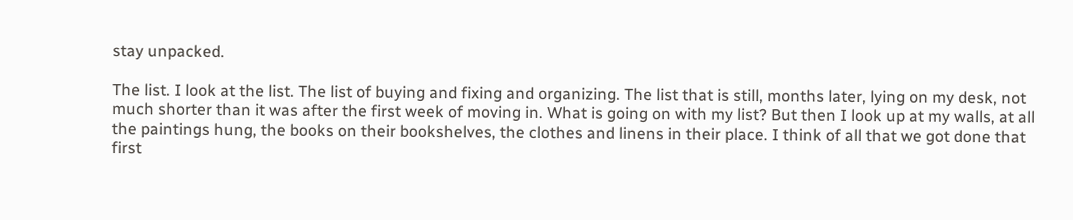stay unpacked.

The list. I look at the list. The list of buying and fixing and organizing. The list that is still, months later, lying on my desk, not much shorter than it was after the first week of moving in. What is going on with my list? But then I look up at my walls, at all the paintings hung, the books on their bookshelves, the clothes and linens in their place. I think of all that we got done that first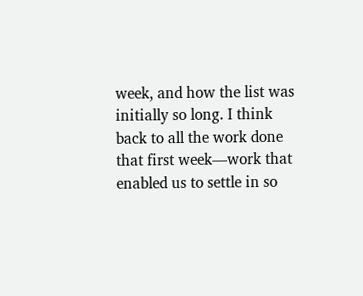week, and how the list was initially so long. I think back to all the work done that first week—work that enabled us to settle in so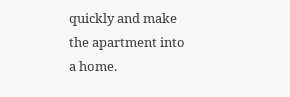quickly and make the apartment into a home.